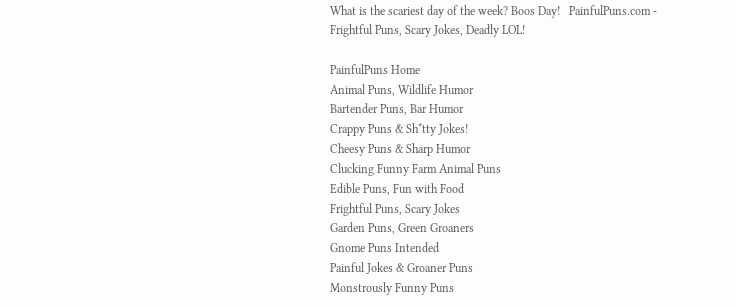What is the scariest day of the week? Boos Day!   PainfulPuns.com - Frightful Puns, Scary Jokes, Deadly LOL!

PainfulPuns Home
Animal Puns, Wildlife Humor
Bartender Puns, Bar Humor
Crappy Puns & Sh*tty Jokes!
Cheesy Puns & Sharp Humor
Clucking Funny Farm Animal Puns
Edible Puns, Fun with Food
Frightful Puns, Scary Jokes
Garden Puns, Green Groaners
Gnome Puns Intended
Painful Jokes & Groaner Puns
Monstrously Funny Puns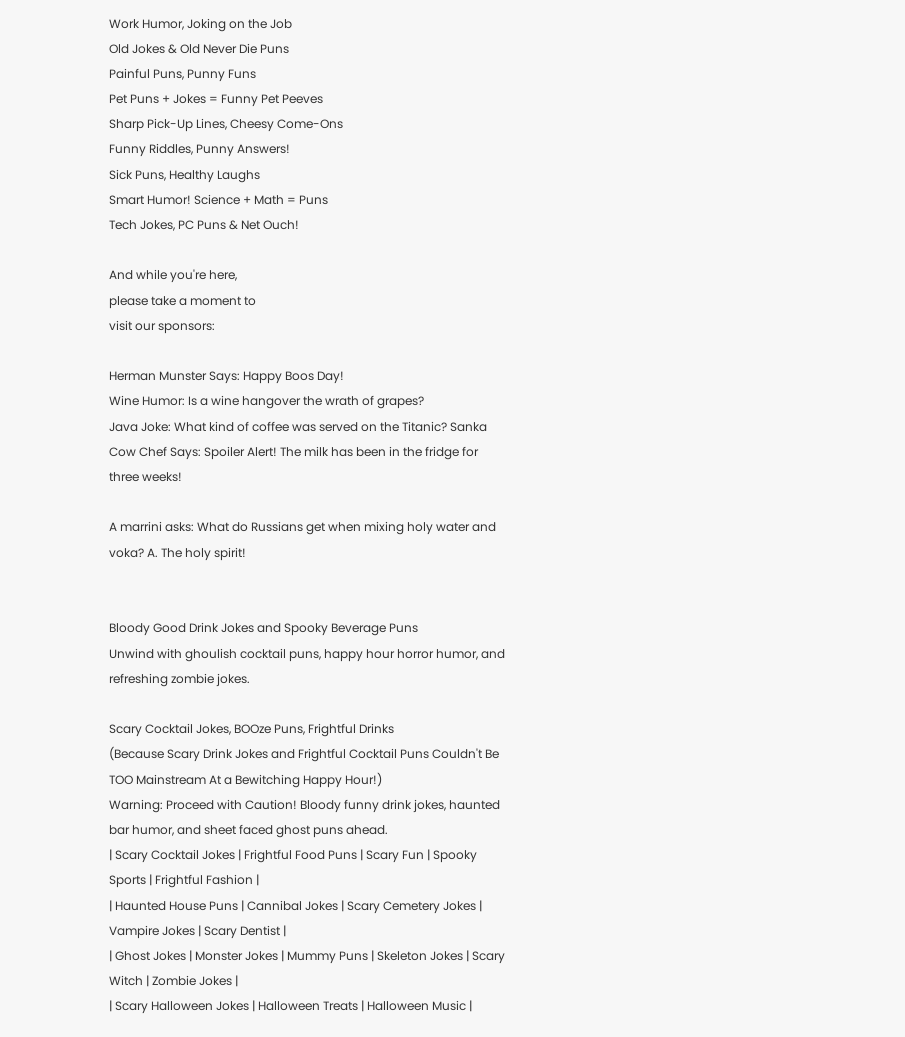Work Humor, Joking on the Job
Old Jokes & Old Never Die Puns
Painful Puns, Punny Funs
Pet Puns + Jokes = Funny Pet Peeves
Sharp Pick-Up Lines, Cheesy Come-Ons
Funny Riddles, Punny Answers!
Sick Puns, Healthy Laughs
Smart Humor! Science + Math = Puns
Tech Jokes, PC Puns & Net Ouch!

And while you're here,
please take a moment to
visit our sponsors:

Herman Munster Says: Happy Boos Day!
Wine Humor: Is a wine hangover the wrath of grapes?
Java Joke: What kind of coffee was served on the Titanic? Sanka
Cow Chef Says: Spoiler Alert! The milk has been in the fridge for three weeks!

A marrini asks: What do Russians get when mixing holy water and voka? A. The holy spirit!


Bloody Good Drink Jokes and Spooky Beverage Puns
Unwind with ghoulish cocktail puns, happy hour horror humor, and refreshing zombie jokes.

Scary Cocktail Jokes, BOOze Puns, Frightful Drinks
(Because Scary Drink Jokes and Frightful Cocktail Puns Couldn't Be TOO Mainstream At a Bewitching Happy Hour!)
Warning: Proceed with Caution! Bloody funny drink jokes, haunted bar humor, and sheet faced ghost puns ahead.
| Scary Cocktail Jokes | Frightful Food Puns | Scary Fun | Spooky Sports | Frightful Fashion |
| Haunted House Puns | Cannibal Jokes | Scary Cemetery Jokes | Vampire Jokes | Scary Dentist |
| Ghost Jokes | Monster Jokes | Mummy Puns | Skeleton Jokes | Scary Witch | Zombie Jokes |
| Scary Halloween Jokes | Halloween Treats | Halloween Music |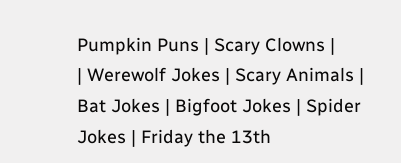Pumpkin Puns | Scary Clowns |
| Werewolf Jokes | Scary Animals | Bat Jokes | Bigfoot Jokes | Spider Jokes | Friday the 13th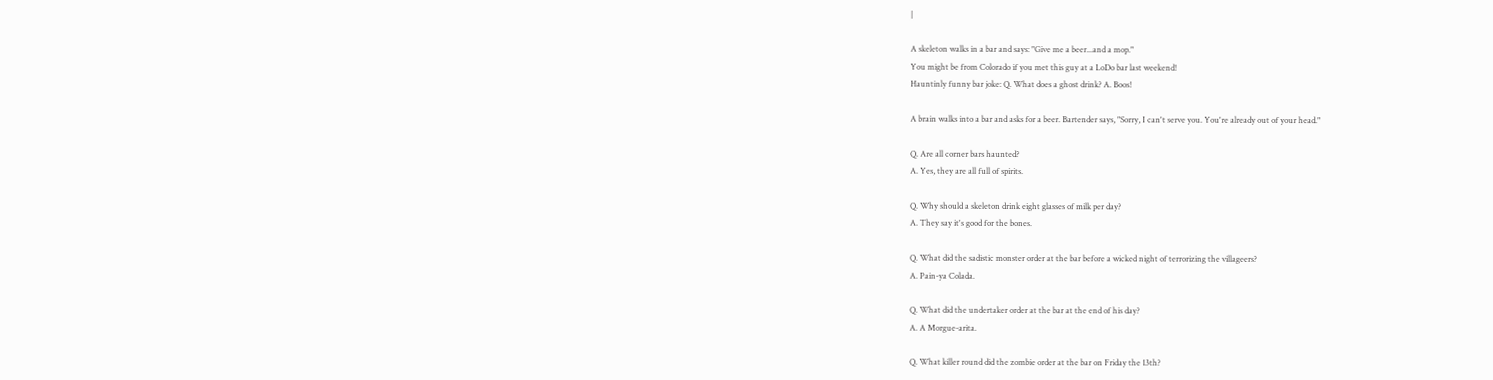|

A skeleton walks in a bar and says: "Give me a beer...and a mop."
You might be from Colorado if you met this guy at a LoDo bar last weekend!
Hauntinly funny bar joke: Q. What does a ghost drink? A. Boos!

A brain walks into a bar and asks for a beer. Bartender says, "Sorry, I can't serve you. You're already out of your head."

Q. Are all corner bars haunted?
A. Yes, they are all full of spirits.

Q. Why should a skeleton drink eight glasses of milk per day?
A. They say it's good for the bones.

Q. What did the sadistic monster order at the bar before a wicked night of terrorizing the villageers?
A. Pain-ya Colada.

Q. What did the undertaker order at the bar at the end of his day?
A. A Morgue-arita.

Q. What killer round did the zombie order at the bar on Friday the 13th?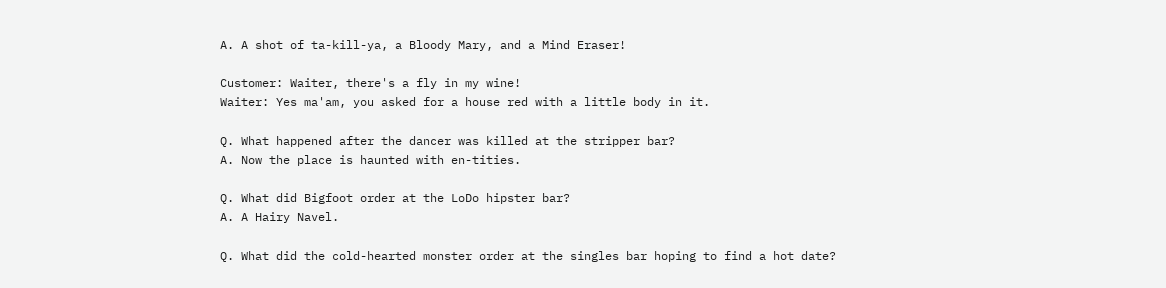A. A shot of ta-kill-ya, a Bloody Mary, and a Mind Eraser!

Customer: Waiter, there's a fly in my wine!
Waiter: Yes ma'am, you asked for a house red with a little body in it.

Q. What happened after the dancer was killed at the stripper bar?
A. Now the place is haunted with en-tities.

Q. What did Bigfoot order at the LoDo hipster bar?
A. A Hairy Navel.

Q. What did the cold-hearted monster order at the singles bar hoping to find a hot date?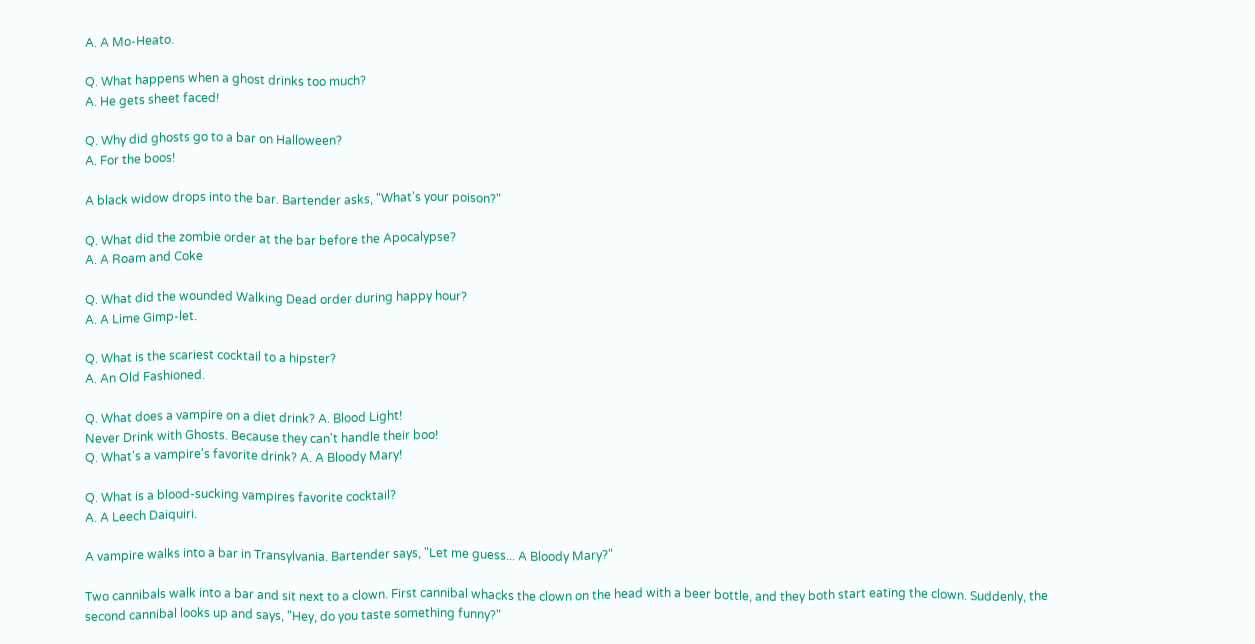A. A Mo-Heato.

Q. What happens when a ghost drinks too much?
A. He gets sheet faced!

Q. Why did ghosts go to a bar on Halloween?
A. For the boos!

A black widow drops into the bar. Bartender asks, "What's your poison?"

Q. What did the zombie order at the bar before the Apocalypse?
A. A Roam and Coke

Q. What did the wounded Walking Dead order during happy hour?
A. A Lime Gimp-let.

Q. What is the scariest cocktail to a hipster?
A. An Old Fashioned.

Q. What does a vampire on a diet drink? A. Blood Light!
Never Drink with Ghosts. Because they can't handle their boo!
Q. What's a vampire's favorite drink? A. A Bloody Mary!

Q. What is a blood-sucking vampires favorite cocktail?
A. A Leech Daiquiri.

A vampire walks into a bar in Transylvania. Bartender says, "Let me guess... A Bloody Mary?"

Two cannibals walk into a bar and sit next to a clown. First cannibal whacks the clown on the head with a beer bottle, and they both start eating the clown. Suddenly, the second cannibal looks up and says, "Hey, do you taste something funny?"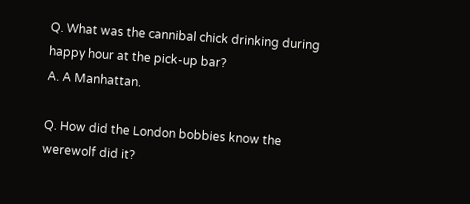Q. What was the cannibal chick drinking during happy hour at the pick-up bar?
A. A Manhattan.

Q. How did the London bobbies know the werewolf did it?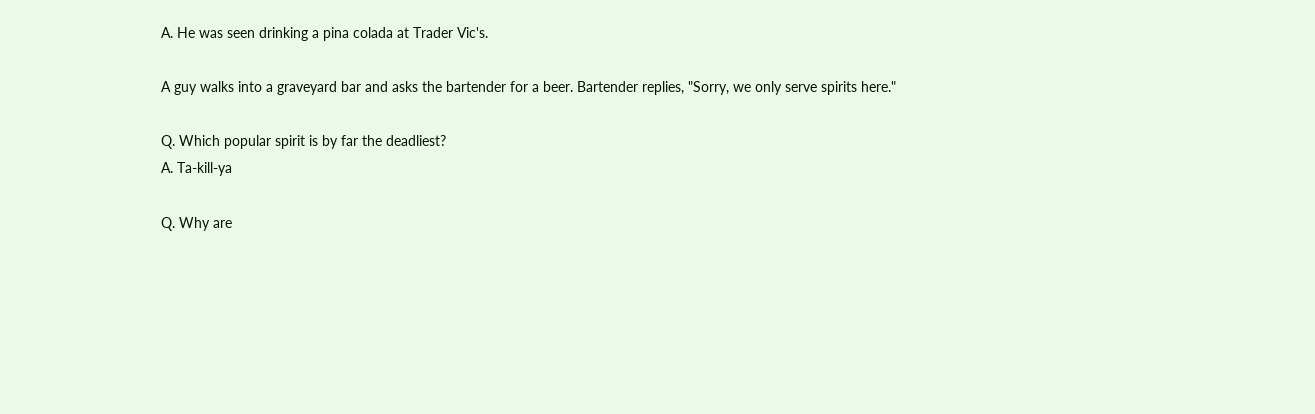A. He was seen drinking a pina colada at Trader Vic's.

A guy walks into a graveyard bar and asks the bartender for a beer. Bartender replies, "Sorry, we only serve spirits here."

Q. Which popular spirit is by far the deadliest?
A. Ta-kill-ya

Q. Why are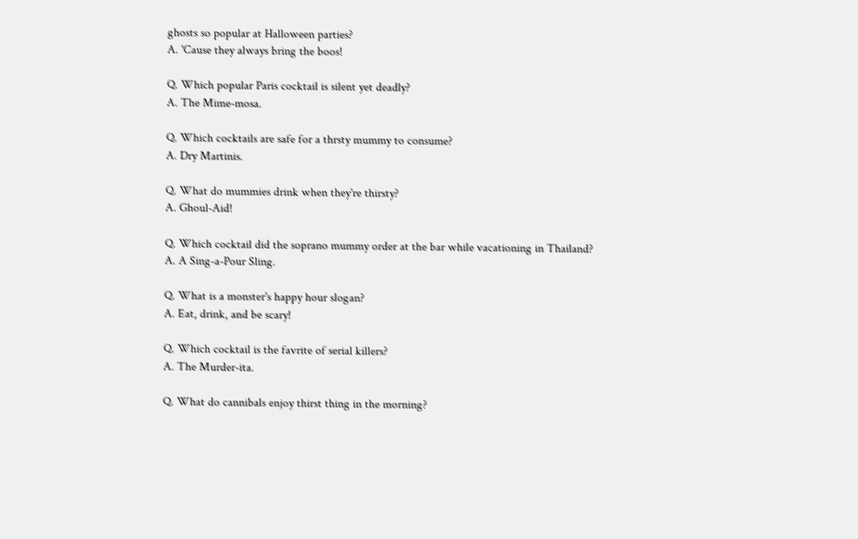ghosts so popular at Halloween parties?
A. 'Cause they always bring the boos!

Q. Which popular Paris cocktail is silent yet deadly?
A. The Mime-mosa.

Q. Which cocktails are safe for a thrsty mummy to consume?
A. Dry Martinis.

Q. What do mummies drink when they're thirsty?
A. Ghoul-Aid!

Q. Which cocktail did the soprano mummy order at the bar while vacationing in Thailand?
A. A Sing-a-Pour Sling.

Q. What is a monster's happy hour slogan?
A. Eat, drink, and be scary!

Q. Which cocktail is the favrite of serial killers?
A. The Murder-ita.

Q. What do cannibals enjoy thirst thing in the morning?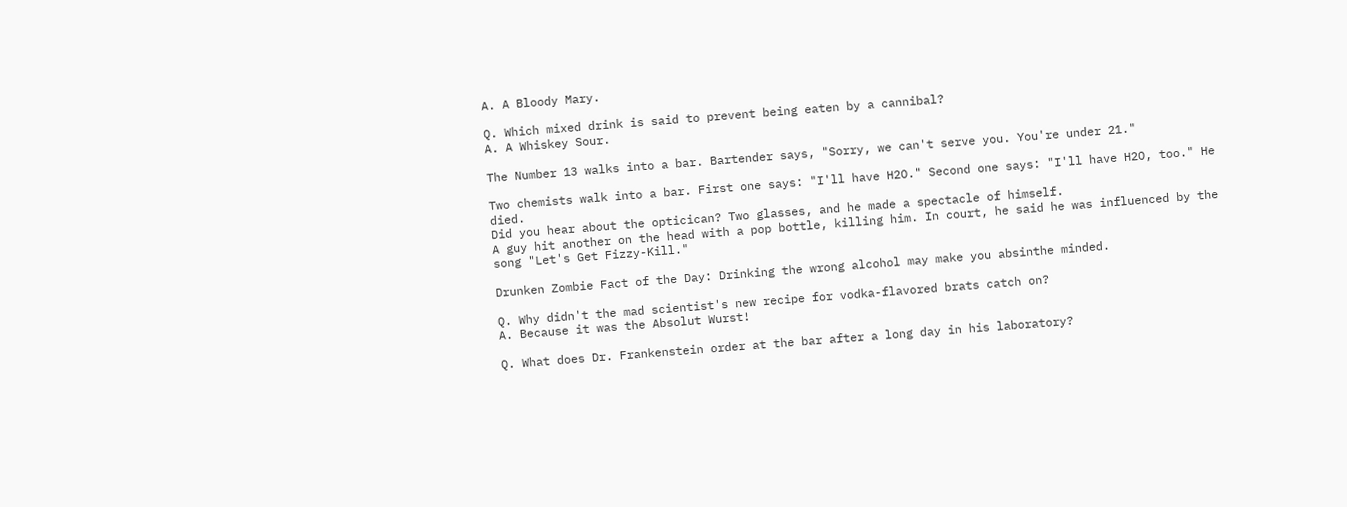A. A Bloody Mary.

Q. Which mixed drink is said to prevent being eaten by a cannibal?
A. A Whiskey Sour.

The Number 13 walks into a bar. Bartender says, "Sorry, we can't serve you. You're under 21."

Two chemists walk into a bar. First one says: "I'll have H2O." Second one says: "I'll have H2O, too." He died.
Did you hear about the opticican? Two glasses, and he made a spectacle of himself.
A guy hit another on the head with a pop bottle, killing him. In court, he said he was influenced by the song "Let's Get Fizzy-Kill."

Drunken Zombie Fact of the Day: Drinking the wrong alcohol may make you absinthe minded.

Q. Why didn't the mad scientist's new recipe for vodka-flavored brats catch on?
A. Because it was the Absolut Wurst!

Q. What does Dr. Frankenstein order at the bar after a long day in his laboratory?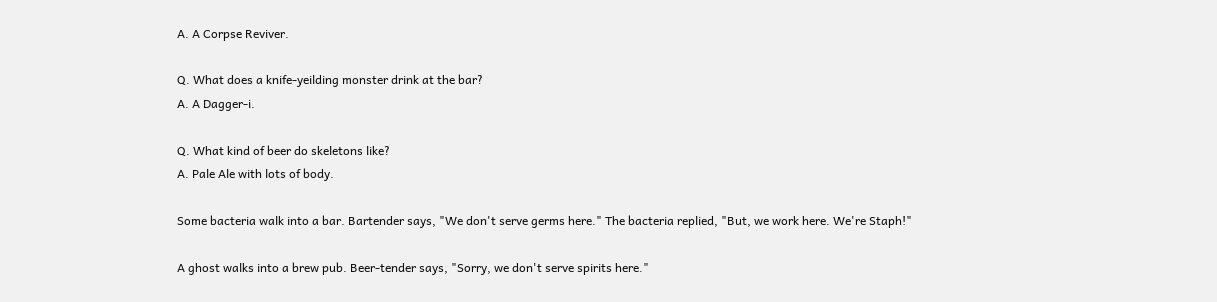A. A Corpse Reviver.

Q. What does a knife-yeilding monster drink at the bar?
A. A Dagger-i.

Q. What kind of beer do skeletons like?
A. Pale Ale with lots of body.

Some bacteria walk into a bar. Bartender says, "We don't serve germs here." The bacteria replied, "But, we work here. We're Staph!"

A ghost walks into a brew pub. Beer-tender says, "Sorry, we don't serve spirits here."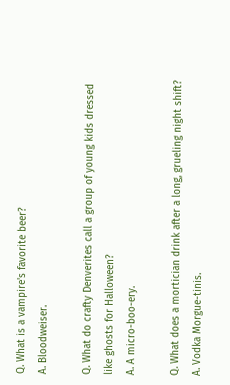Q. What is a vampire's favorite beer?
A. Bloodweiser.

Q. What do crafty Denverites call a group of young kids dressed like ghosts for Halloween?
A. A micro-boo-ery.

Q. What does a mortician drink after a long, grueling night shift?
A. Vodka Morgue-tinis.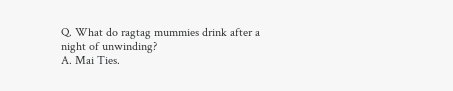Q. What do ragtag mummies drink after a night of unwinding?
A. Mai Ties.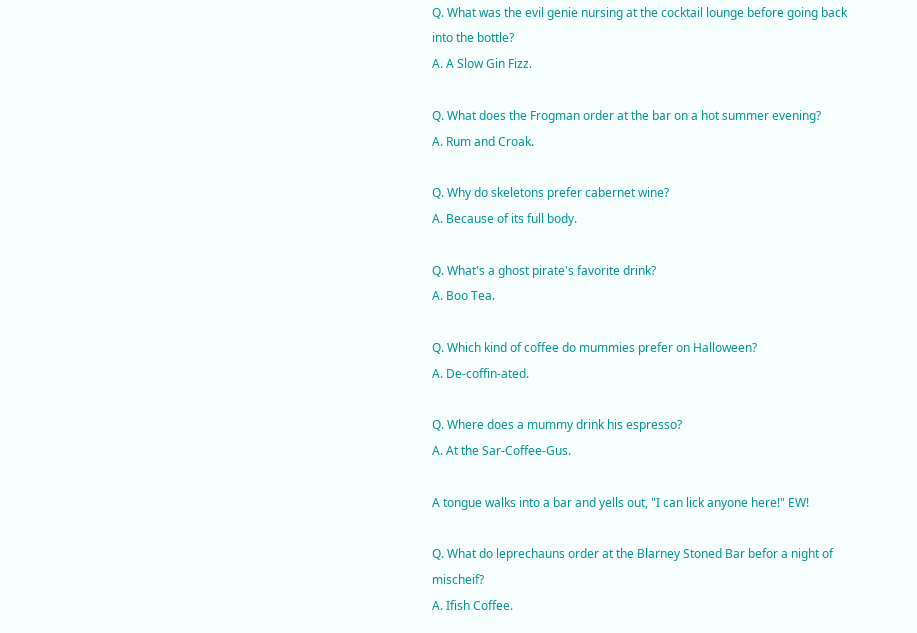Q. What was the evil genie nursing at the cocktail lounge before going back into the bottle?
A. A Slow Gin Fizz.

Q. What does the Frogman order at the bar on a hot summer evening?
A. Rum and Croak.

Q. Why do skeletons prefer cabernet wine?
A. Because of its full body.

Q. What's a ghost pirate's favorite drink?
A. Boo Tea.

Q. Which kind of coffee do mummies prefer on Halloween?
A. De-coffin-ated.

Q. Where does a mummy drink his espresso?
A. At the Sar-Coffee-Gus.

A tongue walks into a bar and yells out, "I can lick anyone here!" EW!

Q. What do leprechauns order at the Blarney Stoned Bar befor a night of mischeif?
A. Ifish Coffee.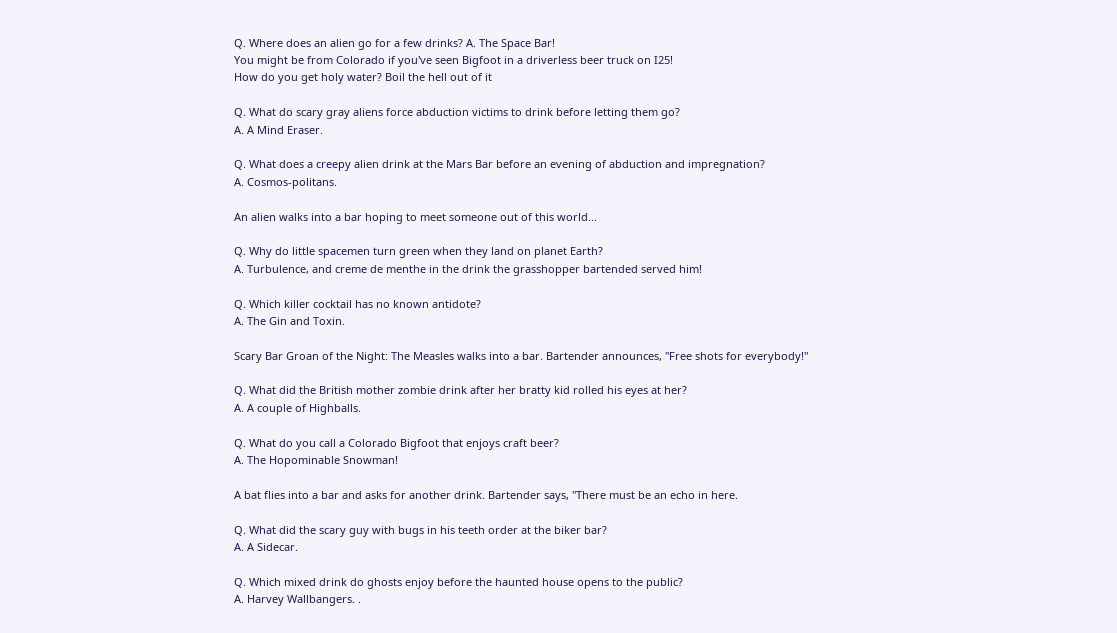Q. Where does an alien go for a few drinks? A. The Space Bar!
You might be from Colorado if you've seen Bigfoot in a driverless beer truck on I25!
How do you get holy water? Boil the hell out of it

Q. What do scary gray aliens force abduction victims to drink before letting them go?
A. A Mind Eraser.

Q. What does a creepy alien drink at the Mars Bar before an evening of abduction and impregnation?
A. Cosmos-politans.

An alien walks into a bar hoping to meet someone out of this world...

Q. Why do little spacemen turn green when they land on planet Earth?
A. Turbulence, and creme de menthe in the drink the grasshopper bartended served him!

Q. Which killer cocktail has no known antidote?
A. The Gin and Toxin.

Scary Bar Groan of the Night: The Measles walks into a bar. Bartender announces, "Free shots for everybody!"

Q. What did the British mother zombie drink after her bratty kid rolled his eyes at her?
A. A couple of Highballs.

Q. What do you call a Colorado Bigfoot that enjoys craft beer?
A. The Hopominable Snowman!

A bat flies into a bar and asks for another drink. Bartender says, "There must be an echo in here.

Q. What did the scary guy with bugs in his teeth order at the biker bar?
A. A Sidecar.

Q. Which mixed drink do ghosts enjoy before the haunted house opens to the public?
A. Harvey Wallbangers. .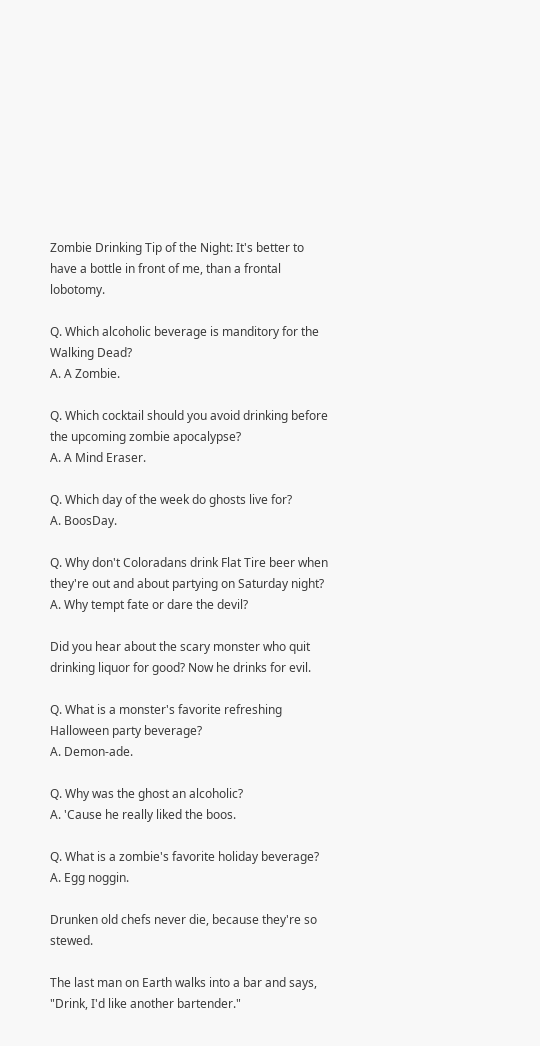Zombie Drinking Tip of the Night: It's better to have a bottle in front of me, than a frontal lobotomy.

Q. Which alcoholic beverage is manditory for the Walking Dead?
A. A Zombie.

Q. Which cocktail should you avoid drinking before the upcoming zombie apocalypse?
A. A Mind Eraser.

Q. Which day of the week do ghosts live for?
A. BoosDay.

Q. Why don't Coloradans drink Flat Tire beer when they're out and about partying on Saturday night?
A. Why tempt fate or dare the devil?

Did you hear about the scary monster who quit drinking liquor for good? Now he drinks for evil.

Q. What is a monster's favorite refreshing Halloween party beverage?
A. Demon-ade.

Q. Why was the ghost an alcoholic?
A. 'Cause he really liked the boos.

Q. What is a zombie's favorite holiday beverage?
A. Egg noggin.

Drunken old chefs never die, because they're so stewed.

The last man on Earth walks into a bar and says, "Drink, I'd like another bartender."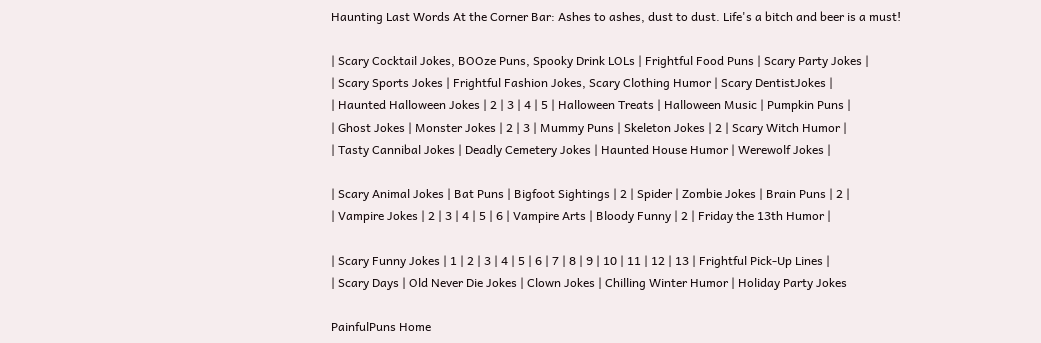Haunting Last Words At the Corner Bar: Ashes to ashes, dust to dust. Life's a bitch and beer is a must!

| Scary Cocktail Jokes, BOOze Puns, Spooky Drink LOLs | Frightful Food Puns | Scary Party Jokes |
| Scary Sports Jokes | Frightful Fashion Jokes, Scary Clothing Humor | Scary DentistJokes |
| Haunted Halloween Jokes | 2 | 3 | 4 | 5 | Halloween Treats | Halloween Music | Pumpkin Puns |
| Ghost Jokes | Monster Jokes | 2 | 3 | Mummy Puns | Skeleton Jokes | 2 | Scary Witch Humor |
| Tasty Cannibal Jokes | Deadly Cemetery Jokes | Haunted House Humor | Werewolf Jokes |

| Scary Animal Jokes | Bat Puns | Bigfoot Sightings | 2 | Spider | Zombie Jokes | Brain Puns | 2 |
| Vampire Jokes | 2 | 3 | 4 | 5 | 6 | Vampire Arts | Bloody Funny | 2 | Friday the 13th Humor |

| Scary Funny Jokes | 1 | 2 | 3 | 4 | 5 | 6 | 7 | 8 | 9 | 10 | 11 | 12 | 13 | Frightful Pick-Up Lines |
| Scary Days | Old Never Die Jokes | Clown Jokes | Chilling Winter Humor | Holiday Party Jokes

PainfulPuns Home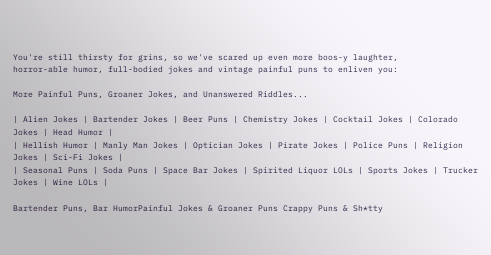You're still thirsty for grins, so we've scared up even more boos-y laughter,
horror-able humor, full-bodied jokes and vintage painful puns to enliven you:

More Painful Puns, Groaner Jokes, and Unanswered Riddles...

| Alien Jokes | Bartender Jokes | Beer Puns | Chemistry Jokes | Cocktail Jokes | Colorado Jokes | Head Humor |
| Hellish Humor | Manly Man Jokes | Optician Jokes | Pirate Jokes | Police Puns | Religion Jokes | Sci-Fi Jokes |
| Seasonal Puns | Soda Puns | Space Bar Jokes | Spirited Liquor LOLs | Sports Jokes | Trucker Jokes | Wine LOLs |

Bartender Puns, Bar HumorPainful Jokes & Groaner Puns Crappy Puns & Sh*tty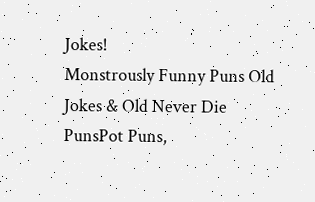Jokes!
Monstrously Funny Puns Old Jokes & Old Never Die PunsPot Puns,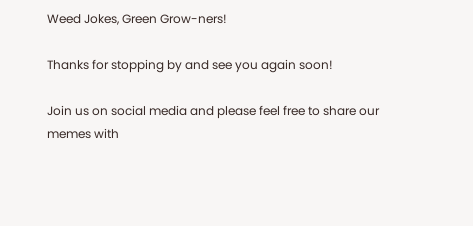Weed Jokes, Green Grow-ners!

Thanks for stopping by and see you again soon!

Join us on social media and please feel free to share our memes with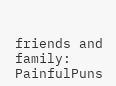friends and family:
PainfulPuns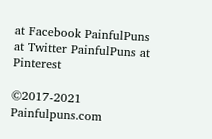at Facebook PainfulPuns at Twitter PainfulPuns at Pinterest

©2017-2021 Painfulpuns.com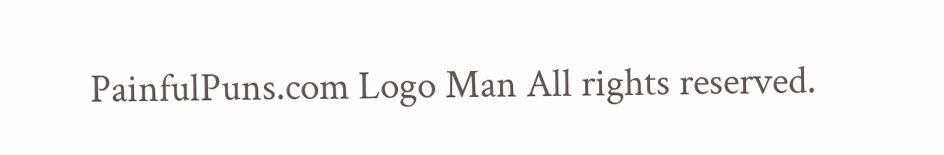PainfulPuns.com Logo Man All rights reserved.